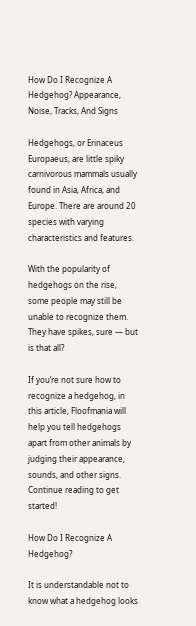How Do I Recognize A Hedgehog? Appearance, Noise, Tracks, And Signs

Hedgehogs, or Erinaceus Europaeus, are little spiky carnivorous mammals usually found in Asia, Africa, and Europe. There are around 20 species with varying characteristics and features.

With the popularity of hedgehogs on the rise, some people may still be unable to recognize them. They have spikes, sure — but is that all?

If you’re not sure how to recognize a hedgehog, in this article, Floofmania will help you tell hedgehogs apart from other animals by judging their appearance, sounds, and other signs. Continue reading to get started!

How Do I Recognize A Hedgehog?

It is understandable not to know what a hedgehog looks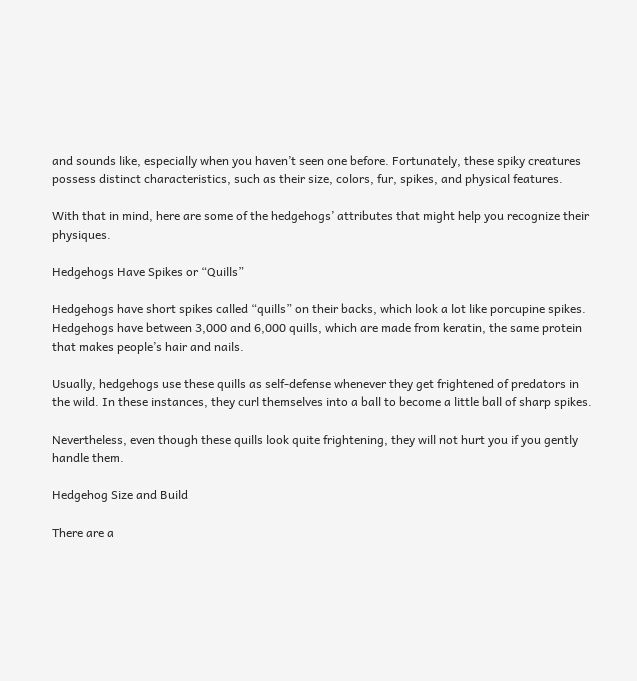and sounds like, especially when you haven’t seen one before. Fortunately, these spiky creatures possess distinct characteristics, such as their size, colors, fur, spikes, and physical features.

With that in mind, here are some of the hedgehogs’ attributes that might help you recognize their physiques.

Hedgehogs Have Spikes or “Quills”

Hedgehogs have short spikes called “quills” on their backs, which look a lot like porcupine spikes. Hedgehogs have between 3,000 and 6,000 quills, which are made from keratin, the same protein that makes people’s hair and nails.

Usually, hedgehogs use these quills as self-defense whenever they get frightened of predators in the wild. In these instances, they curl themselves into a ball to become a little ball of sharp spikes.

Nevertheless, even though these quills look quite frightening, they will not hurt you if you gently handle them.

Hedgehog Size and Build

There are a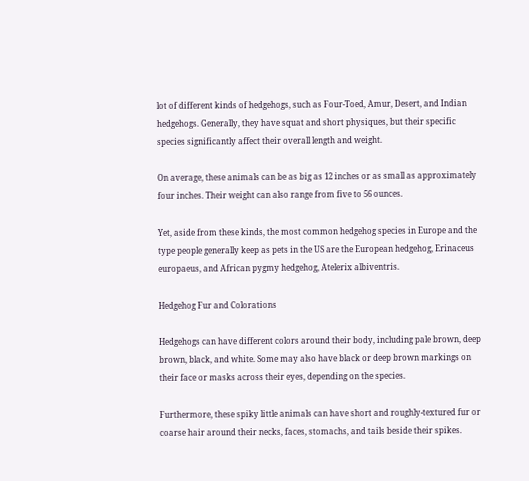lot of different kinds of hedgehogs, such as Four-Toed, Amur, Desert, and Indian hedgehogs. Generally, they have squat and short physiques, but their specific species significantly affect their overall length and weight.

On average, these animals can be as big as 12 inches or as small as approximately four inches. Their weight can also range from five to 56 ounces.

Yet, aside from these kinds, the most common hedgehog species in Europe and the type people generally keep as pets in the US are the European hedgehog, Erinaceus europaeus, and African pygmy hedgehog, Atelerix albiventris.

Hedgehog Fur and Colorations

Hedgehogs can have different colors around their body, including pale brown, deep brown, black, and white. Some may also have black or deep brown markings on their face or masks across their eyes, depending on the species.

Furthermore, these spiky little animals can have short and roughly-textured fur or coarse hair around their necks, faces, stomachs, and tails beside their spikes.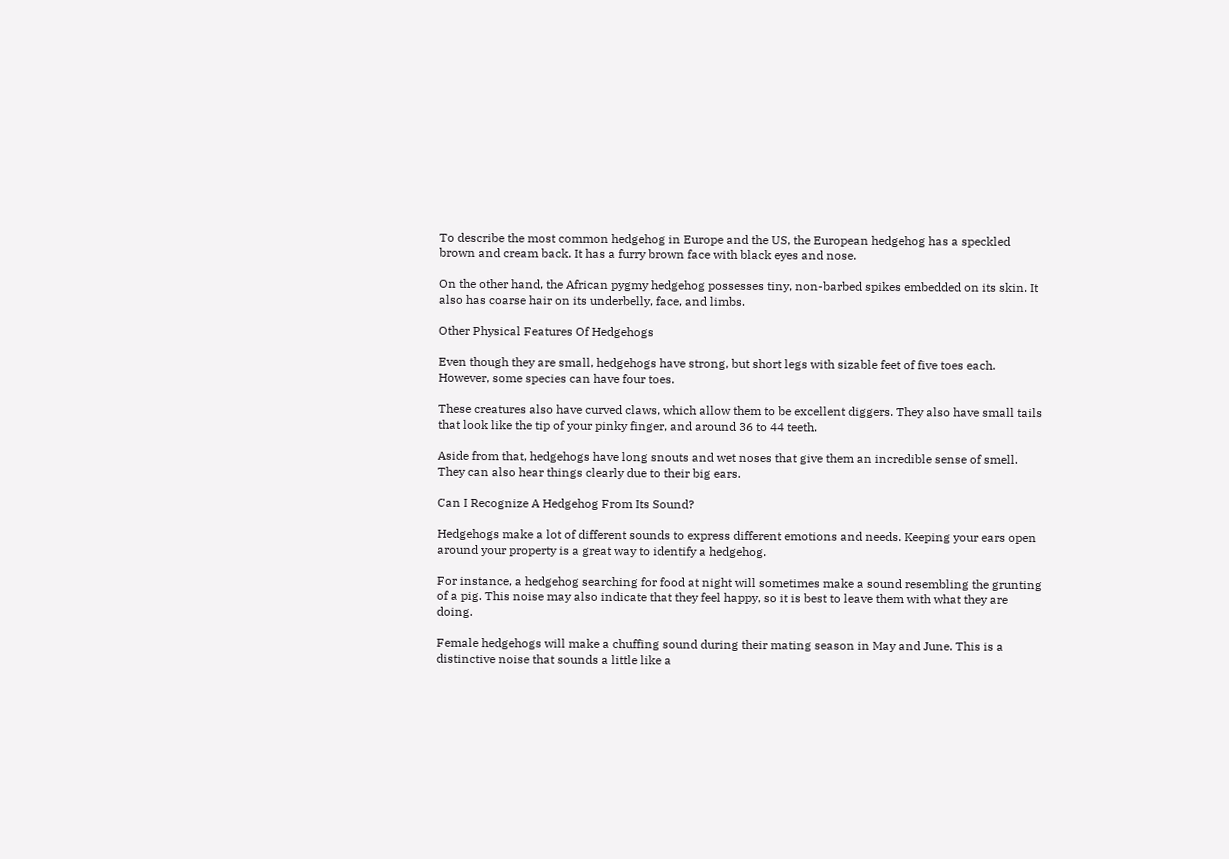To describe the most common hedgehog in Europe and the US, the European hedgehog has a speckled brown and cream back. It has a furry brown face with black eyes and nose.

On the other hand, the African pygmy hedgehog possesses tiny, non-barbed spikes embedded on its skin. It also has coarse hair on its underbelly, face, and limbs.

Other Physical Features Of Hedgehogs

Even though they are small, hedgehogs have strong, but short legs with sizable feet of five toes each. However, some species can have four toes.

These creatures also have curved claws, which allow them to be excellent diggers. They also have small tails that look like the tip of your pinky finger, and around 36 to 44 teeth.

Aside from that, hedgehogs have long snouts and wet noses that give them an incredible sense of smell. They can also hear things clearly due to their big ears.

Can I Recognize A Hedgehog From Its Sound?

Hedgehogs make a lot of different sounds to express different emotions and needs. Keeping your ears open around your property is a great way to identify a hedgehog.

For instance, a hedgehog searching for food at night will sometimes make a sound resembling the grunting of a pig. This noise may also indicate that they feel happy, so it is best to leave them with what they are doing.

Female hedgehogs will make a chuffing sound during their mating season in May and June. This is a distinctive noise that sounds a little like a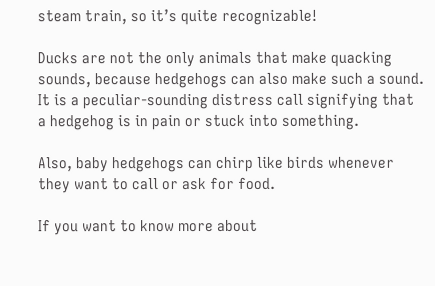steam train, so it’s quite recognizable!

Ducks are not the only animals that make quacking sounds, because hedgehogs can also make such a sound. It is a peculiar-sounding distress call signifying that a hedgehog is in pain or stuck into something.

Also, baby hedgehogs can chirp like birds whenever they want to call or ask for food.

If you want to know more about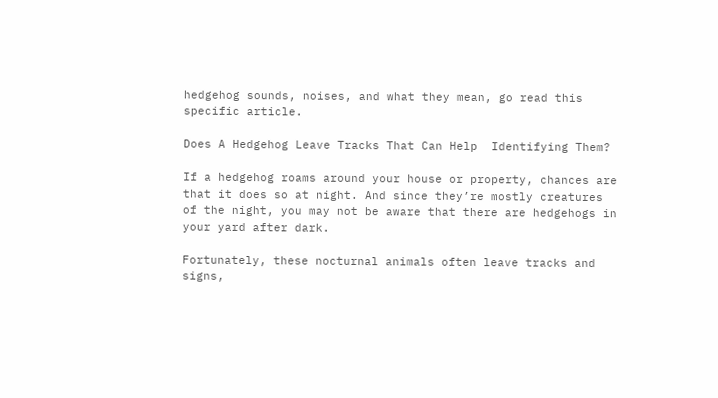hedgehog sounds, noises, and what they mean, go read this specific article.

Does A Hedgehog Leave Tracks That Can Help  Identifying Them?

If a hedgehog roams around your house or property, chances are that it does so at night. And since they’re mostly creatures of the night, you may not be aware that there are hedgehogs in your yard after dark.

Fortunately, these nocturnal animals often leave tracks and signs,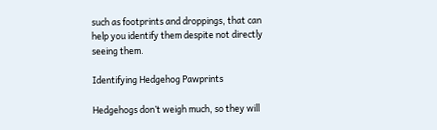such as footprints and droppings, that can help you identify them despite not directly seeing them.

Identifying Hedgehog Pawprints

Hedgehogs don’t weigh much, so they will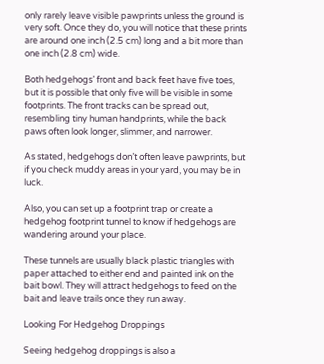only rarely leave visible pawprints unless the ground is very soft. Once they do, you will notice that these prints are around one inch (2.5 cm) long and a bit more than one inch (2.8 cm) wide.

Both hedgehogs’ front and back feet have five toes, but it is possible that only five will be visible in some footprints. The front tracks can be spread out, resembling tiny human handprints, while the back paws often look longer, slimmer, and narrower.

As stated, hedgehogs don’t often leave pawprints, but if you check muddy areas in your yard, you may be in luck.

Also, you can set up a footprint trap or create a hedgehog footprint tunnel to know if hedgehogs are wandering around your place.

These tunnels are usually black plastic triangles with paper attached to either end and painted ink on the bait bowl. They will attract hedgehogs to feed on the bait and leave trails once they run away.

Looking For Hedgehog Droppings

Seeing hedgehog droppings is also a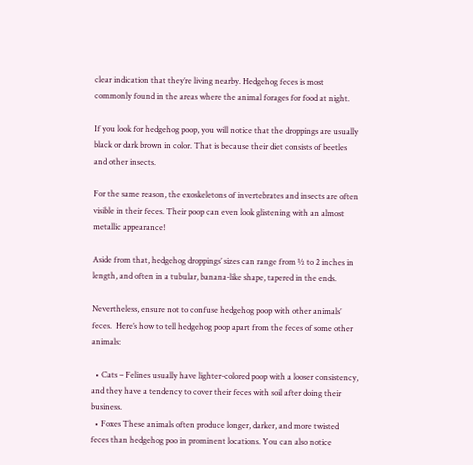clear indication that they’re living nearby. Hedgehog feces is most commonly found in the areas where the animal forages for food at night.

If you look for hedgehog poop, you will notice that the droppings are usually black or dark brown in color. That is because their diet consists of beetles and other insects.

For the same reason, the exoskeletons of invertebrates and insects are often visible in their feces. Their poop can even look glistening with an almost metallic appearance!

Aside from that, hedgehog droppings’ sizes can range from ½ to 2 inches in length, and often in a tubular, banana-like shape, tapered in the ends.

Nevertheless, ensure not to confuse hedgehog poop with other animals’ feces.  Here’s how to tell hedgehog poop apart from the feces of some other animals:

  • Cats – Felines usually have lighter-colored poop with a looser consistency, and they have a tendency to cover their feces with soil after doing their business.
  • Foxes These animals often produce longer, darker, and more twisted feces than hedgehog poo in prominent locations. You can also notice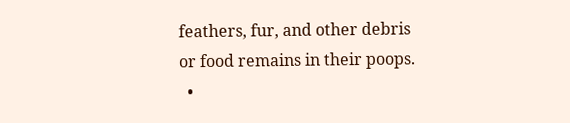feathers, fur, and other debris or food remains in their poops.
  •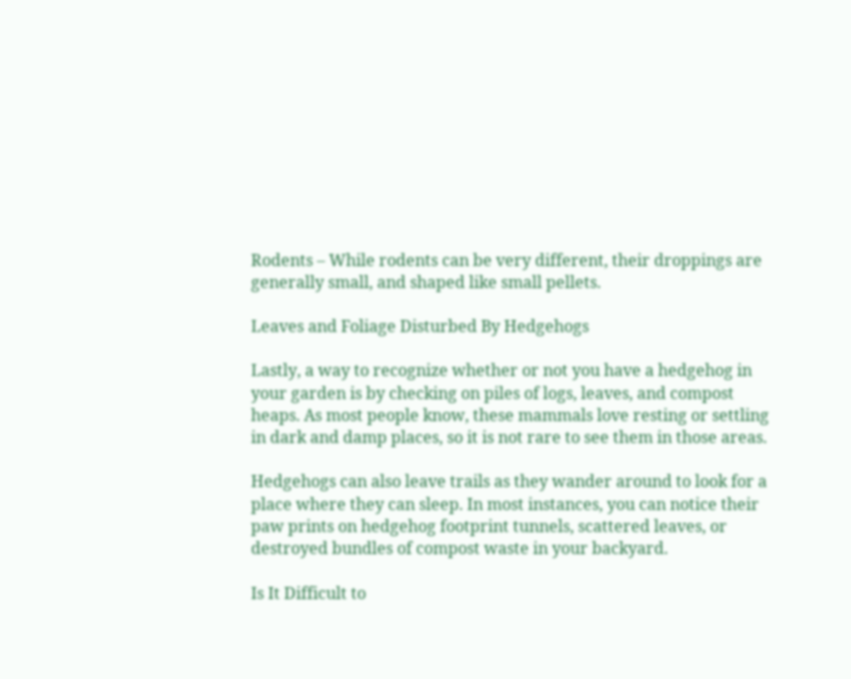Rodents – While rodents can be very different, their droppings are generally small, and shaped like small pellets.

Leaves and Foliage Disturbed By Hedgehogs

Lastly, a way to recognize whether or not you have a hedgehog in your garden is by checking on piles of logs, leaves, and compost heaps. As most people know, these mammals love resting or settling in dark and damp places, so it is not rare to see them in those areas.

Hedgehogs can also leave trails as they wander around to look for a place where they can sleep. In most instances, you can notice their paw prints on hedgehog footprint tunnels, scattered leaves, or destroyed bundles of compost waste in your backyard.

Is It Difficult to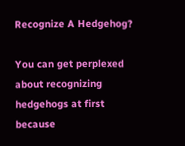Recognize A Hedgehog?

You can get perplexed about recognizing hedgehogs at first because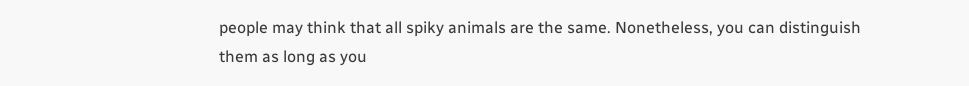people may think that all spiky animals are the same. Nonetheless, you can distinguish them as long as you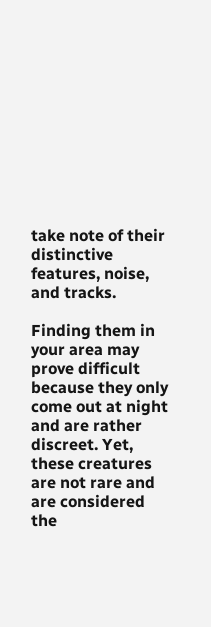take note of their distinctive features, noise, and tracks.

Finding them in your area may prove difficult because they only come out at night and are rather discreet. Yet, these creatures are not rare and are considered the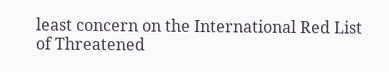least concern on the International Red List of Threatened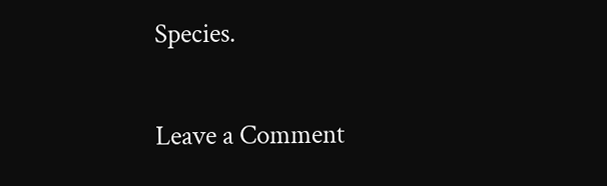Species.

Leave a Comment